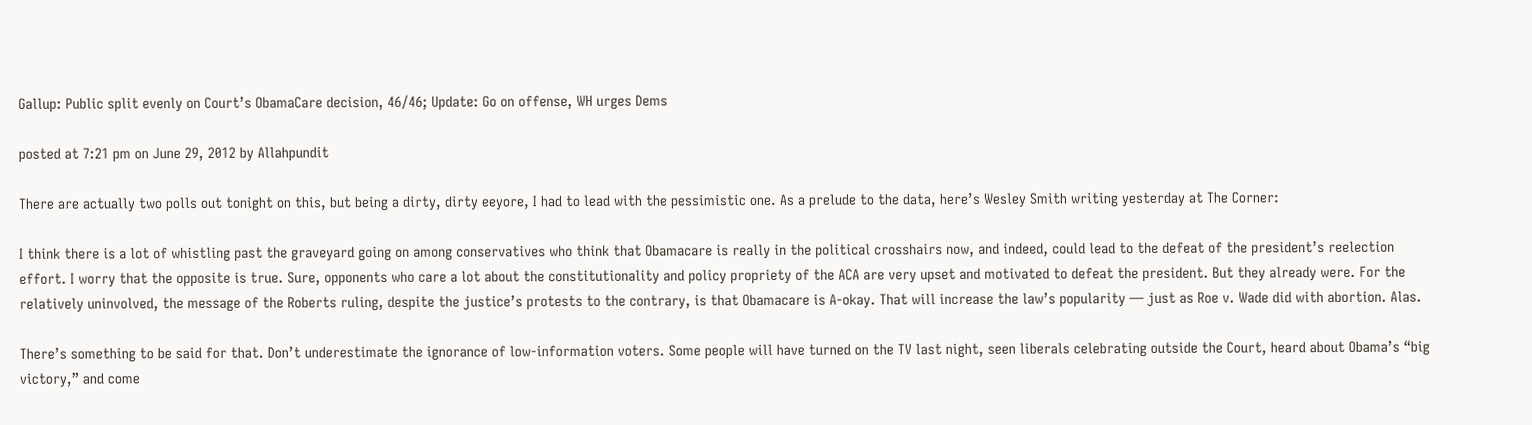Gallup: Public split evenly on Court’s ObamaCare decision, 46/46; Update: Go on offense, WH urges Dems

posted at 7:21 pm on June 29, 2012 by Allahpundit

There are actually two polls out tonight on this, but being a dirty, dirty eeyore, I had to lead with the pessimistic one. As a prelude to the data, here’s Wesley Smith writing yesterday at The Corner:

I think there is a lot of whistling past the graveyard going on among conservatives who think that Obamacare is really in the political crosshairs now, and indeed, could lead to the defeat of the president’s reelection effort. I worry that the opposite is true. Sure, opponents who care a lot about the constitutionality and policy propriety of the ACA are very upset and motivated to defeat the president. But they already were. For the relatively uninvolved, the message of the Roberts ruling, despite the justice’s protests to the contrary, is that Obamacare is A-okay. That will increase the law’s popularity — just as Roe v. Wade did with abortion. Alas.

There’s something to be said for that. Don’t underestimate the ignorance of low-information voters. Some people will have turned on the TV last night, seen liberals celebrating outside the Court, heard about Obama’s “big victory,” and come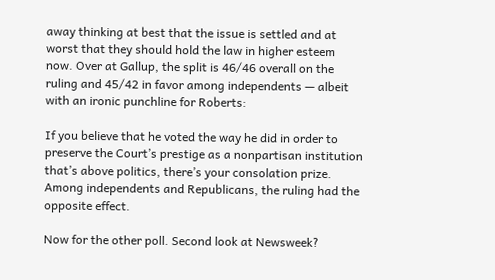away thinking at best that the issue is settled and at worst that they should hold the law in higher esteem now. Over at Gallup, the split is 46/46 overall on the ruling and 45/42 in favor among independents — albeit with an ironic punchline for Roberts:

If you believe that he voted the way he did in order to preserve the Court’s prestige as a nonpartisan institution that’s above politics, there’s your consolation prize. Among independents and Republicans, the ruling had the opposite effect.

Now for the other poll. Second look at Newsweek?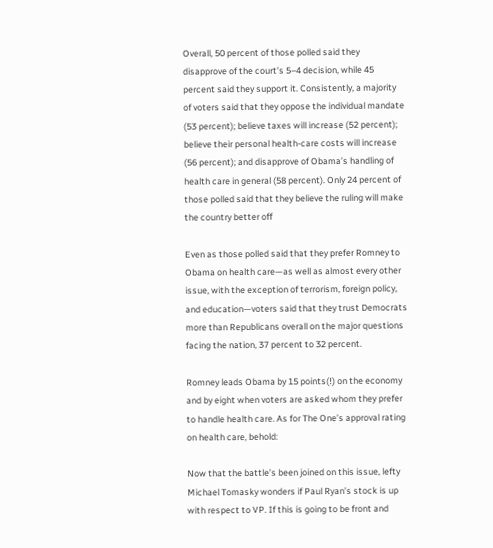Overall, 50 percent of those polled said they disapprove of the court’s 5–4 decision, while 45 percent said they support it. Consistently, a majority of voters said that they oppose the individual mandate (53 percent); believe taxes will increase (52 percent); believe their personal health-care costs will increase (56 percent); and disapprove of Obama’s handling of health care in general (58 percent). Only 24 percent of those polled said that they believe the ruling will make the country better off

Even as those polled said that they prefer Romney to Obama on health care—as well as almost every other issue, with the exception of terrorism, foreign policy, and education—voters said that they trust Democrats more than Republicans overall on the major questions facing the nation, 37 percent to 32 percent.

Romney leads Obama by 15 points(!) on the economy and by eight when voters are asked whom they prefer to handle health care. As for The One’s approval rating on health care, behold:

Now that the battle’s been joined on this issue, lefty Michael Tomasky wonders if Paul Ryan’s stock is up with respect to VP. If this is going to be front and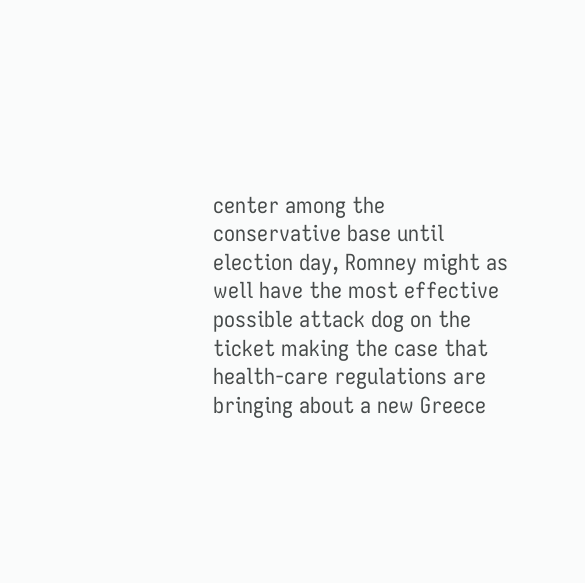center among the conservative base until election day, Romney might as well have the most effective possible attack dog on the ticket making the case that health-care regulations are bringing about a new Greece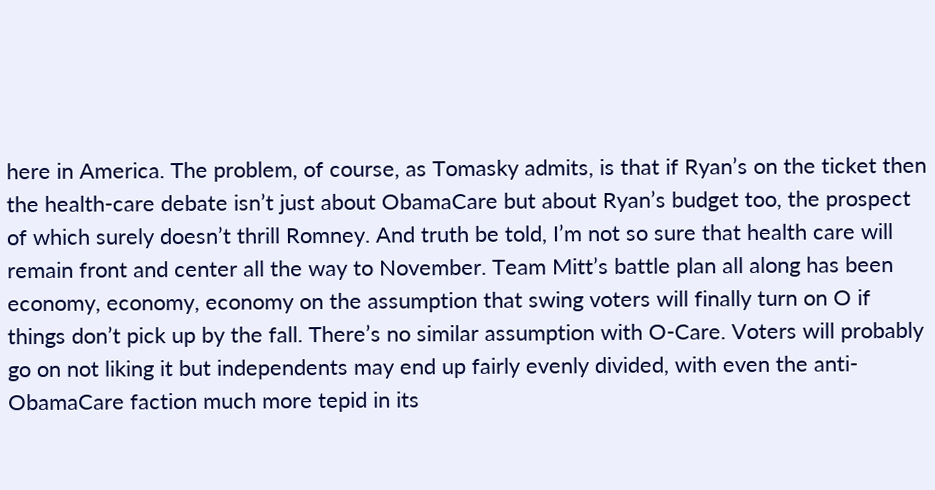here in America. The problem, of course, as Tomasky admits, is that if Ryan’s on the ticket then the health-care debate isn’t just about ObamaCare but about Ryan’s budget too, the prospect of which surely doesn’t thrill Romney. And truth be told, I’m not so sure that health care will remain front and center all the way to November. Team Mitt’s battle plan all along has been economy, economy, economy on the assumption that swing voters will finally turn on O if things don’t pick up by the fall. There’s no similar assumption with O-Care. Voters will probably go on not liking it but independents may end up fairly evenly divided, with even the anti-ObamaCare faction much more tepid in its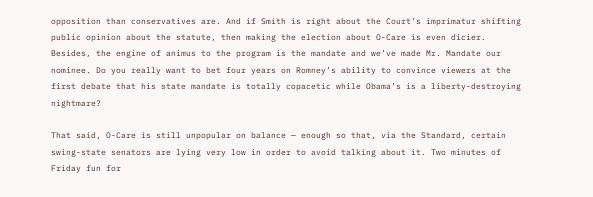opposition than conservatives are. And if Smith is right about the Court’s imprimatur shifting public opinion about the statute, then making the election about O-Care is even dicier. Besides, the engine of animus to the program is the mandate and we’ve made Mr. Mandate our nominee. Do you really want to bet four years on Romney’s ability to convince viewers at the first debate that his state mandate is totally copacetic while Obama’s is a liberty-destroying nightmare?

That said, O-Care is still unpopular on balance — enough so that, via the Standard, certain swing-state senators are lying very low in order to avoid talking about it. Two minutes of Friday fun for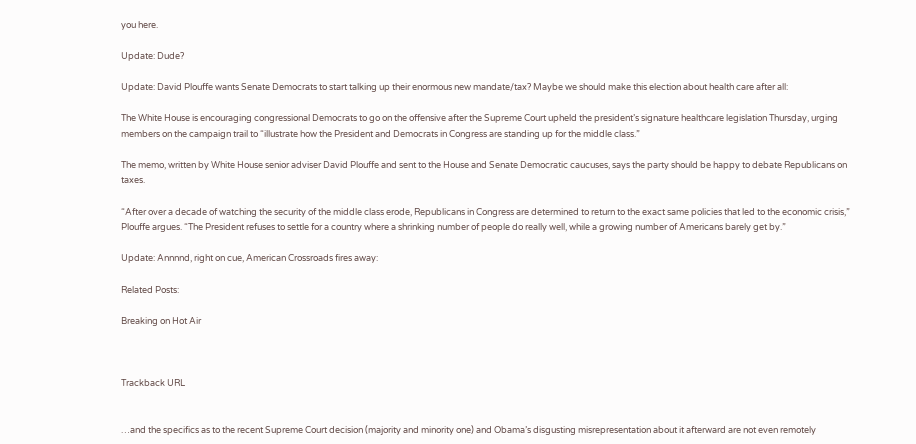you here.

Update: Dude?

Update: David Plouffe wants Senate Democrats to start talking up their enormous new mandate/tax? Maybe we should make this election about health care after all:

The White House is encouraging congressional Democrats to go on the offensive after the Supreme Court upheld the president’s signature healthcare legislation Thursday, urging members on the campaign trail to “illustrate how the President and Democrats in Congress are standing up for the middle class.”

The memo, written by White House senior adviser David Plouffe and sent to the House and Senate Democratic caucuses, says the party should be happy to debate Republicans on taxes.

“After over a decade of watching the security of the middle class erode, Republicans in Congress are determined to return to the exact same policies that led to the economic crisis,” Plouffe argues. “The President refuses to settle for a country where a shrinking number of people do really well, while a growing number of Americans barely get by.”

Update: Annnnd, right on cue, American Crossroads fires away:

Related Posts:

Breaking on Hot Air



Trackback URL


…and the specifics as to the recent Supreme Court decision (majority and minority one) and Obama’s disgusting misrepresentation about it afterward are not even remotely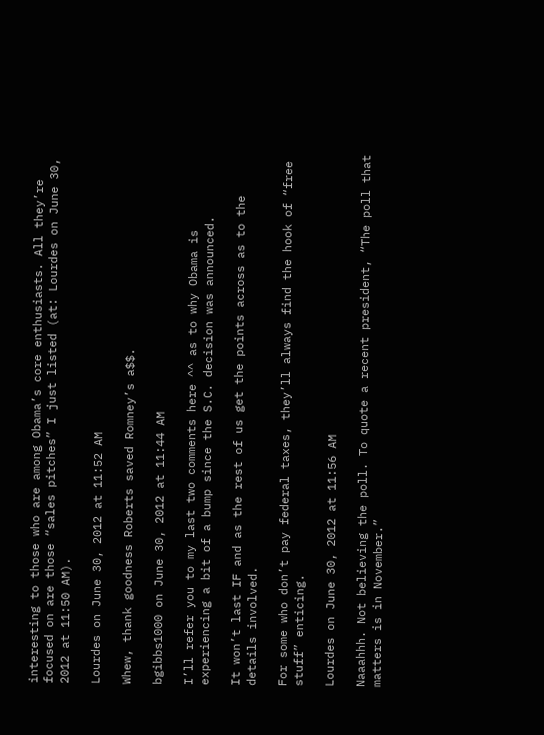interesting to those who are among Obama’s core enthusiasts. All they’re focused on are those “sales pitches” I just listed (at: Lourdes on June 30, 2012 at 11:50 AM).

Lourdes on June 30, 2012 at 11:52 AM

Whew, thank goodness Roberts saved Romney’s a$$.

bgibbs1000 on June 30, 2012 at 11:44 AM

I’ll refer you to my last two comments here ^^ as to why Obama is experiencing a bit of a bump since the S.C. decision was announced.

It won’t last IF and as the rest of us get the points across as to the details involved.

For some who don’t pay federal taxes, they’ll always find the hook of “free stuff” enticing.

Lourdes on June 30, 2012 at 11:56 AM

Naaahhh. Not believing the poll. To quote a recent president, “The poll that matters is in November.”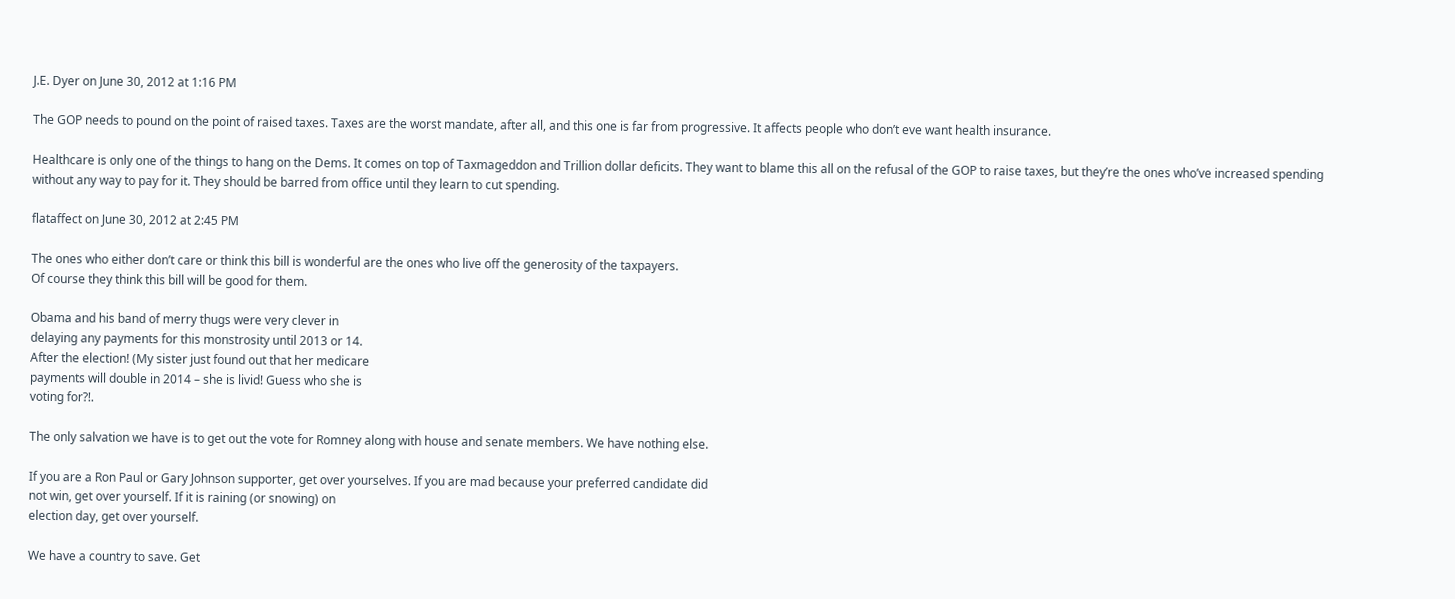J.E. Dyer on June 30, 2012 at 1:16 PM

The GOP needs to pound on the point of raised taxes. Taxes are the worst mandate, after all, and this one is far from progressive. It affects people who don’t eve want health insurance.

Healthcare is only one of the things to hang on the Dems. It comes on top of Taxmageddon and Trillion dollar deficits. They want to blame this all on the refusal of the GOP to raise taxes, but they’re the ones who’ve increased spending without any way to pay for it. They should be barred from office until they learn to cut spending.

flataffect on June 30, 2012 at 2:45 PM

The ones who either don’t care or think this bill is wonderful are the ones who live off the generosity of the taxpayers.
Of course they think this bill will be good for them.

Obama and his band of merry thugs were very clever in
delaying any payments for this monstrosity until 2013 or 14.
After the election! (My sister just found out that her medicare
payments will double in 2014 – she is livid! Guess who she is
voting for?!.

The only salvation we have is to get out the vote for Romney along with house and senate members. We have nothing else.

If you are a Ron Paul or Gary Johnson supporter, get over yourselves. If you are mad because your preferred candidate did
not win, get over yourself. If it is raining (or snowing) on
election day, get over yourself.

We have a country to save. Get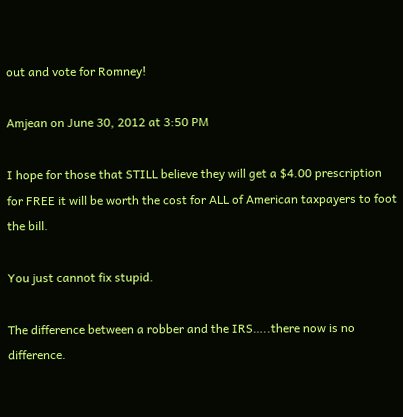out and vote for Romney!

Amjean on June 30, 2012 at 3:50 PM

I hope for those that STILL believe they will get a $4.00 prescription for FREE it will be worth the cost for ALL of American taxpayers to foot the bill.

You just cannot fix stupid.

The difference between a robber and the IRS…..there now is no difference.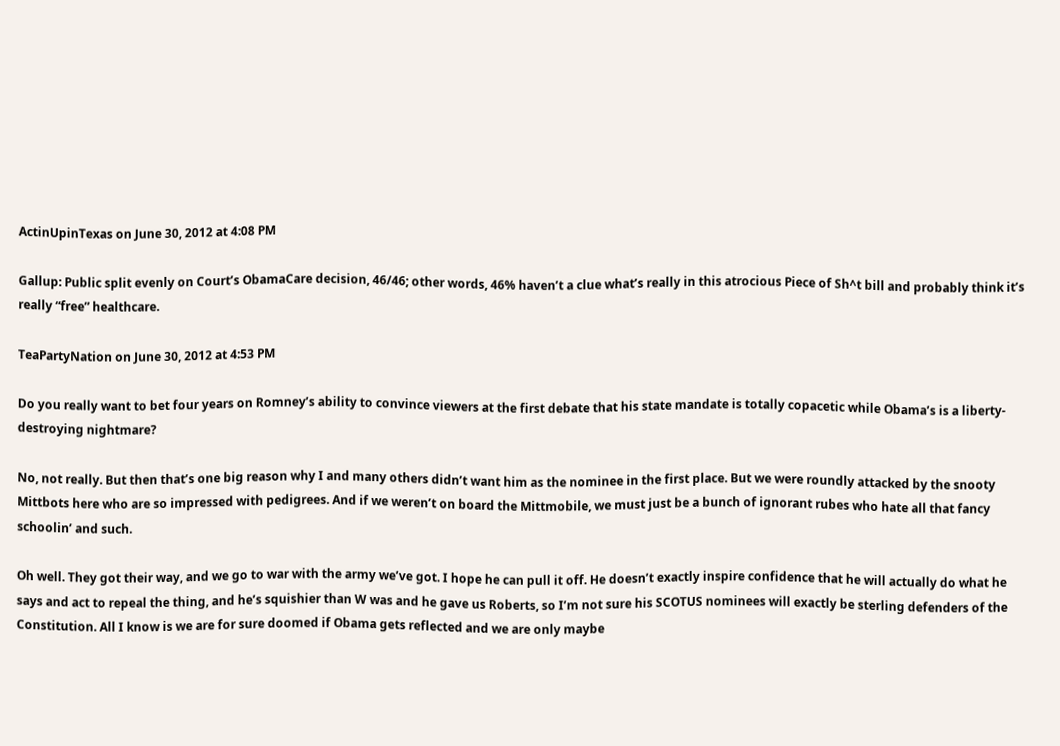ActinUpinTexas on June 30, 2012 at 4:08 PM

Gallup: Public split evenly on Court’s ObamaCare decision, 46/46; other words, 46% haven’t a clue what’s really in this atrocious Piece of Sh^t bill and probably think it’s really “free” healthcare.

TeaPartyNation on June 30, 2012 at 4:53 PM

Do you really want to bet four years on Romney’s ability to convince viewers at the first debate that his state mandate is totally copacetic while Obama’s is a liberty-destroying nightmare?

No, not really. But then that’s one big reason why I and many others didn’t want him as the nominee in the first place. But we were roundly attacked by the snooty Mittbots here who are so impressed with pedigrees. And if we weren’t on board the Mittmobile, we must just be a bunch of ignorant rubes who hate all that fancy schoolin’ and such.

Oh well. They got their way, and we go to war with the army we’ve got. I hope he can pull it off. He doesn’t exactly inspire confidence that he will actually do what he says and act to repeal the thing, and he’s squishier than W was and he gave us Roberts, so I’m not sure his SCOTUS nominees will exactly be sterling defenders of the Constitution. All I know is we are for sure doomed if Obama gets reflected and we are only maybe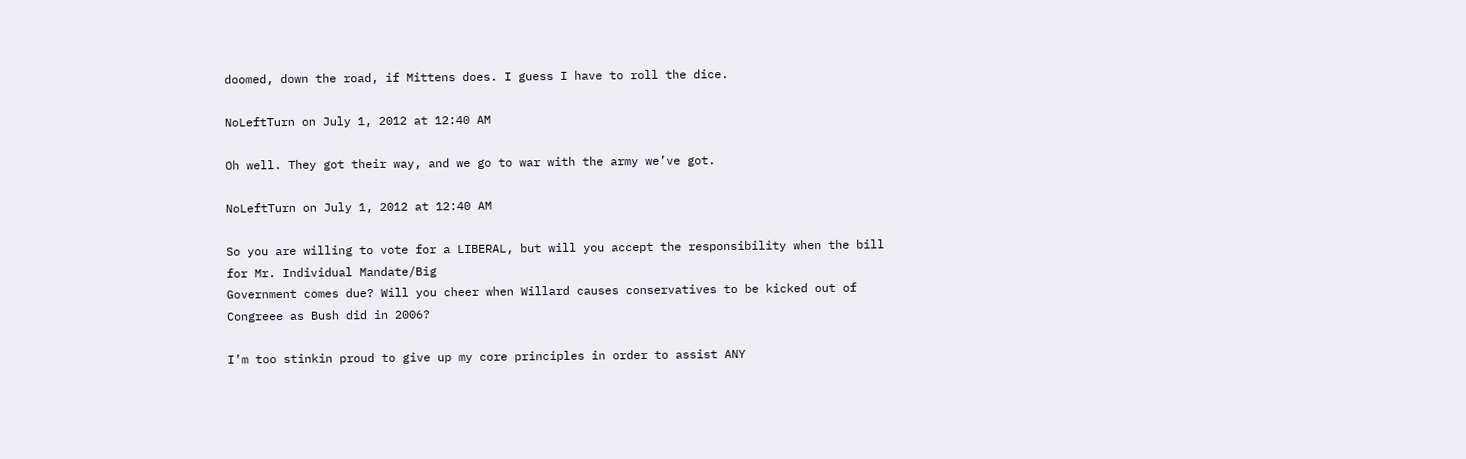doomed, down the road, if Mittens does. I guess I have to roll the dice.

NoLeftTurn on July 1, 2012 at 12:40 AM

Oh well. They got their way, and we go to war with the army we’ve got.

NoLeftTurn on July 1, 2012 at 12:40 AM

So you are willing to vote for a LIBERAL, but will you accept the responsibility when the bill for Mr. Individual Mandate/Big
Government comes due? Will you cheer when Willard causes conservatives to be kicked out of Congreee as Bush did in 2006?

I’m too stinkin proud to give up my core principles in order to assist ANY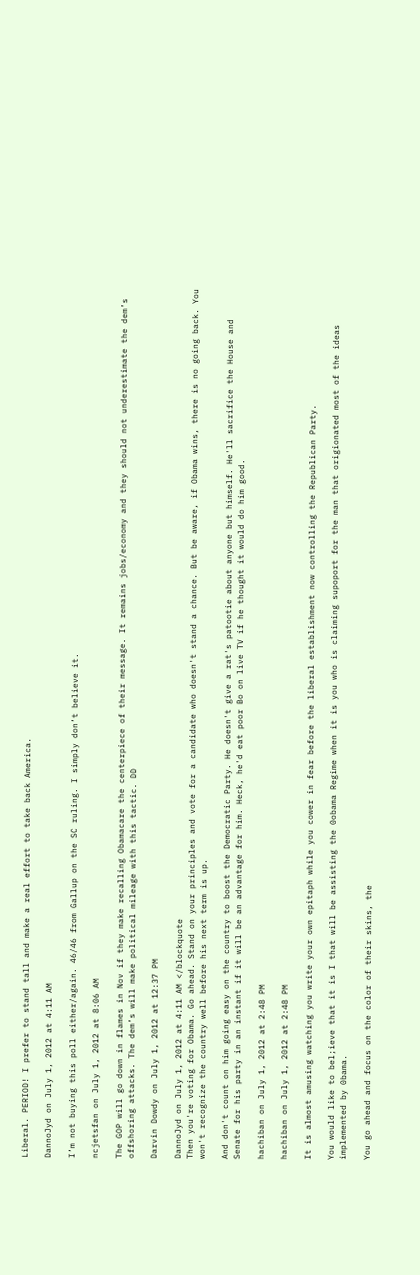Liberal. PERIOD! I prefer to stand tall and make a real effort to take back America.

DannoJyd on July 1, 2012 at 4:11 AM

I’m not buying this poll either/again. 46/46 from Gallup on the SC ruling. I simply don’t believe it.

ncjetsfan on July 1, 2012 at 8:06 AM

The GOP will go down in flames in Nov if they make recalling Obamacare the centerpiece of their message. It remains jobs/economy and they should not underestimate the dem’s offshoring attacks. The dem’s will make political mileage with this tactic. DD

Darvin Dowdy on July 1, 2012 at 12:37 PM

DannoJyd on July 1, 2012 at 4:11 AM </blockquote
Then you're voting for Obama. Go ahead. Stand on your principles and vote for a candidate who doesn't stand a chance. But be aware, if Obama wins, there is no going back. You won't recognize the country well before his next term is up.

And don't count on him going easy on the country to boost the Democratic Party. He doesn't give a rat's patootie about anyone but himself. He'll sacrifice the House and Senate for his party in an instant if it will be an advantage for him. Heck, he'd eat poor Bo on live TV if he thought it would do him good.

hachiban on July 1, 2012 at 2:48 PM

hachiban on July 1, 2012 at 2:48 PM

It is almost amusing watching you write your own epitaph while you cower in fear before the liberal establishment now controlling the Republican Party.

You would like to bel;ieve that it is I that will be assisting the 0obama Regime when it is you who is claiming supoport for the man that origionated most of the ideas implemented by 0bama.

You go ahead and focus on the color of their skins, the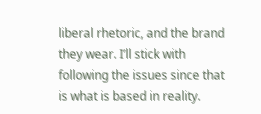liberal rhetoric, and the brand they wear. I’ll stick with following the issues since that is what is based in reality.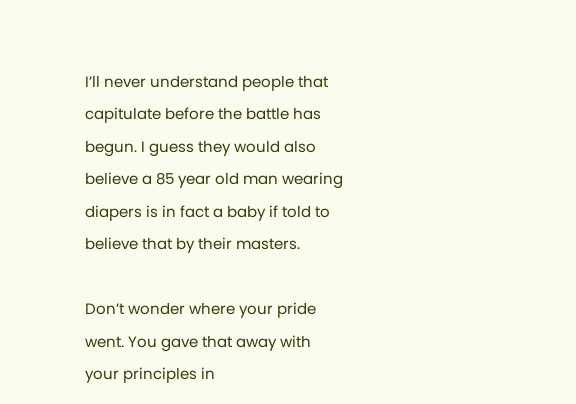I’ll never understand people that capitulate before the battle has begun. I guess they would also believe a 85 year old man wearing diapers is in fact a baby if told to believe that by their masters.

Don’t wonder where your pride went. You gave that away with your principles in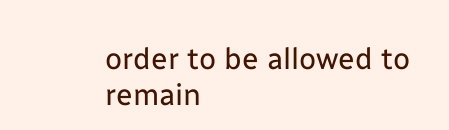order to be allowed to remain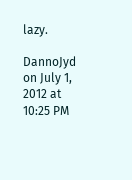lazy.

DannoJyd on July 1, 2012 at 10:25 PM